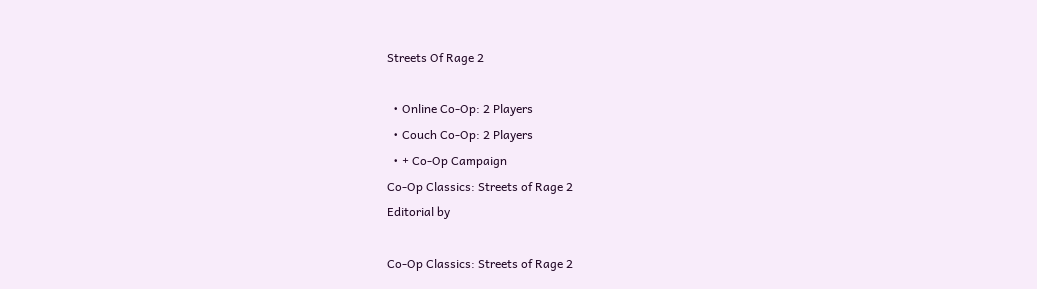Streets Of Rage 2

  • Online Co-Op: 2 Players
  • Couch Co-Op: 2 Players
  • + Co-Op Campaign
Co-Op Classics: Streets of Rage 2
Editorial by

Co-Op Classics: Streets of Rage 2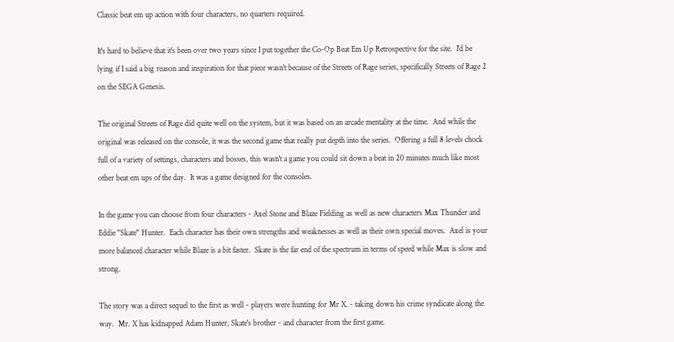Classic beat em up action with four characters, no quarters required.

It's hard to believe that it's been over two years since I put together the Co-Op Beat Em Up Retrospective for the site.  I'd be lying if I said a big reason and inspiration for that piece wasn't because of the Streets of Rage series, specifically Streets of Rage 2 on the SEGA Genesis.

The original Streets of Rage did quite well on the system, but it was based on an arcade mentality at the time.  And while the original was released on the console, it was the second game that really put depth into the series.  Offering a full 8 levels chock full of a variety of settings, characters and bosses, this wasn't a game you could sit down a beat in 20 minutes much like most other beat em ups of the day.  It was a game designed for the consoles.

In the game you can choose from four characters - Axel Stone and Blaze Fielding as well as new characters Max Thunder and Eddie "Skate" Hunter.  Each character has their own strengths and weaknesses as well as their own special moves.  Axel is your more balanced character while Blaze is a bit faster.  Skate is the far end of the spectrum in terms of speed while Max is slow and strong.

The story was a direct sequel to the first as well - players were hunting for Mr X. - taking down his crime syndicate along the way.  Mr. X has kidnapped Adam Hunter, Skate's brother - and character from the first game.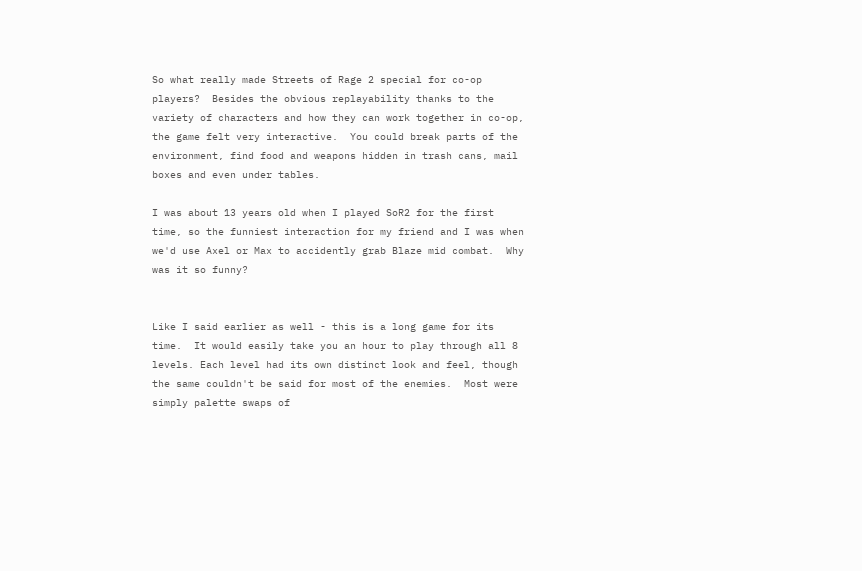So what really made Streets of Rage 2 special for co-op players?  Besides the obvious replayability thanks to the variety of characters and how they can work together in co-op, the game felt very interactive.  You could break parts of the environment, find food and weapons hidden in trash cans, mail boxes and even under tables.

I was about 13 years old when I played SoR2 for the first time, so the funniest interaction for my friend and I was when we'd use Axel or Max to accidently grab Blaze mid combat.  Why was it so funny?


Like I said earlier as well - this is a long game for its time.  It would easily take you an hour to play through all 8 levels. Each level had its own distinct look and feel, though the same couldn't be said for most of the enemies.  Most were simply palette swaps of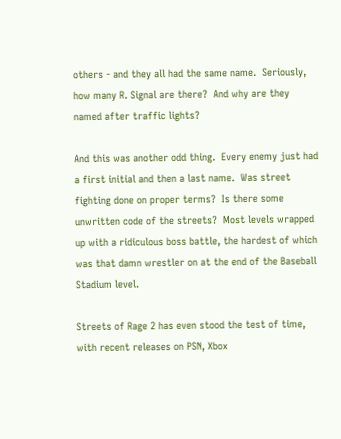others - and they all had the same name.  Seriously, how many R. Signal are there?  And why are they named after traffic lights?

And this was another odd thing.  Every enemy just had a first initial and then a last name.  Was street fighting done on proper terms?  Is there some unwritten code of the streets?  Most levels wrapped up with a ridiculous boss battle, the hardest of which was that damn wrestler on at the end of the Baseball Stadium level.

Streets of Rage 2 has even stood the test of time, with recent releases on PSN, Xbox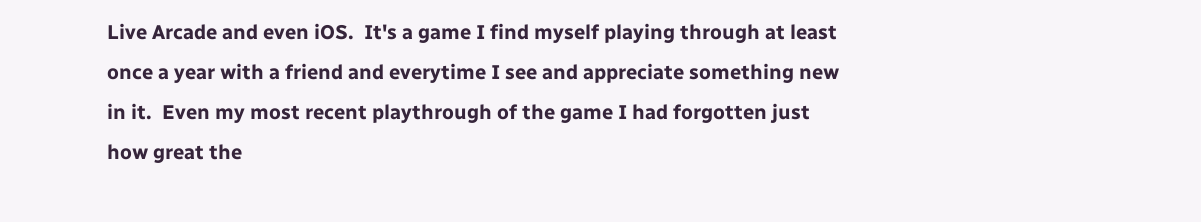Live Arcade and even iOS.  It's a game I find myself playing through at least once a year with a friend and everytime I see and appreciate something new in it.  Even my most recent playthrough of the game I had forgotten just how great the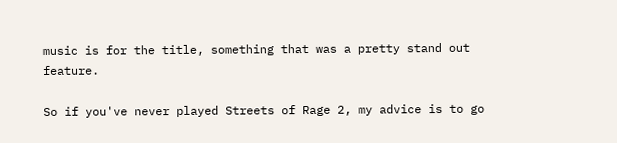music is for the title, something that was a pretty stand out feature.

So if you've never played Streets of Rage 2, my advice is to go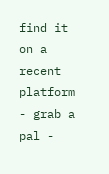find it on a recent platform - grab a pal -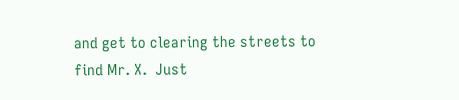and get to clearing the streets to find Mr. X.  Just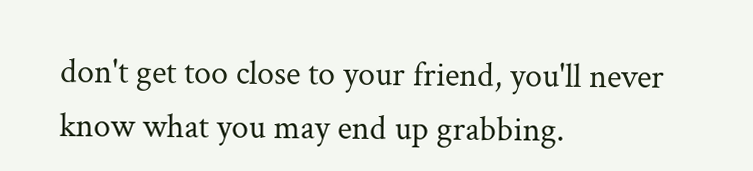don't get too close to your friend, you'll never know what you may end up grabbing.